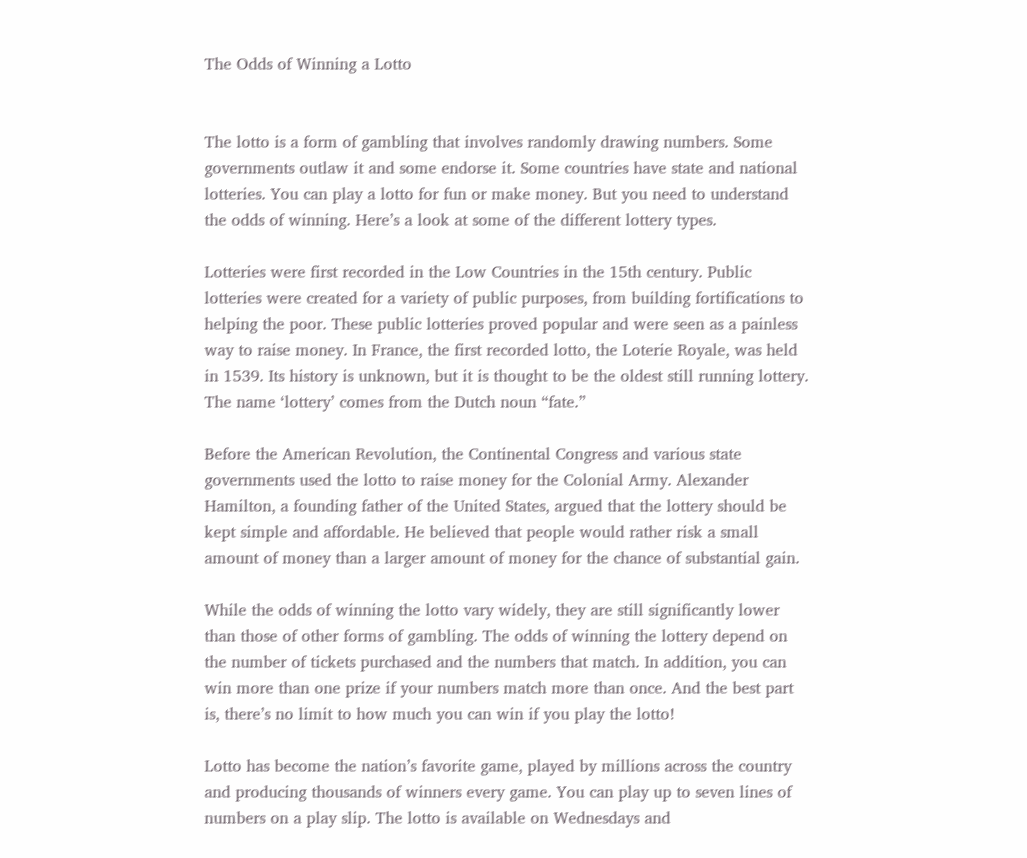The Odds of Winning a Lotto


The lotto is a form of gambling that involves randomly drawing numbers. Some governments outlaw it and some endorse it. Some countries have state and national lotteries. You can play a lotto for fun or make money. But you need to understand the odds of winning. Here’s a look at some of the different lottery types.

Lotteries were first recorded in the Low Countries in the 15th century. Public lotteries were created for a variety of public purposes, from building fortifications to helping the poor. These public lotteries proved popular and were seen as a painless way to raise money. In France, the first recorded lotto, the Loterie Royale, was held in 1539. Its history is unknown, but it is thought to be the oldest still running lottery. The name ‘lottery’ comes from the Dutch noun “fate.”

Before the American Revolution, the Continental Congress and various state governments used the lotto to raise money for the Colonial Army. Alexander Hamilton, a founding father of the United States, argued that the lottery should be kept simple and affordable. He believed that people would rather risk a small amount of money than a larger amount of money for the chance of substantial gain.

While the odds of winning the lotto vary widely, they are still significantly lower than those of other forms of gambling. The odds of winning the lottery depend on the number of tickets purchased and the numbers that match. In addition, you can win more than one prize if your numbers match more than once. And the best part is, there’s no limit to how much you can win if you play the lotto!

Lotto has become the nation’s favorite game, played by millions across the country and producing thousands of winners every game. You can play up to seven lines of numbers on a play slip. The lotto is available on Wednesdays and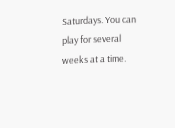Saturdays. You can play for several weeks at a time.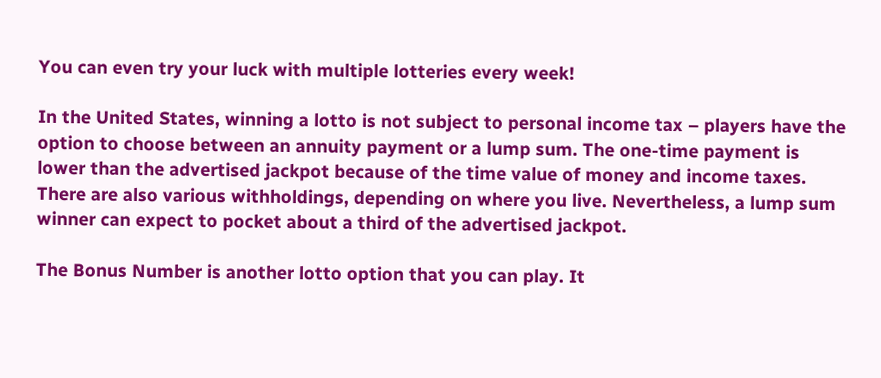You can even try your luck with multiple lotteries every week!

In the United States, winning a lotto is not subject to personal income tax – players have the option to choose between an annuity payment or a lump sum. The one-time payment is lower than the advertised jackpot because of the time value of money and income taxes. There are also various withholdings, depending on where you live. Nevertheless, a lump sum winner can expect to pocket about a third of the advertised jackpot.

The Bonus Number is another lotto option that you can play. It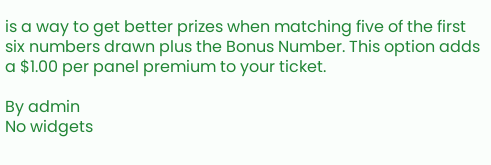is a way to get better prizes when matching five of the first six numbers drawn plus the Bonus Number. This option adds a $1.00 per panel premium to your ticket.

By admin
No widgets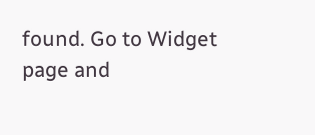found. Go to Widget page and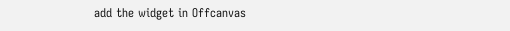add the widget in Offcanvas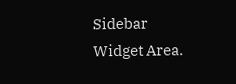Sidebar Widget Area.